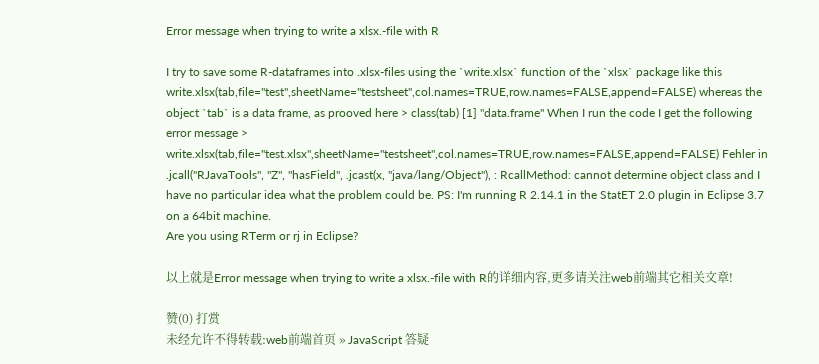Error message when trying to write a xlsx.-file with R

I try to save some R-dataframes into .xlsx-files using the `write.xlsx` function of the `xlsx` package like this write.xlsx(tab,file="test",sheetName="testsheet",col.names=TRUE,row.names=FALSE,append=FALSE) whereas the object `tab` is a data frame, as prooved here > class(tab) [1] "data.frame" When I run the code I get the following error message > write.xlsx(tab,file="test.xlsx",sheetName="testsheet",col.names=TRUE,row.names=FALSE,append=FALSE) Fehler in .jcall("RJavaTools", "Z", "hasField", .jcast(x, "java/lang/Object"), : RcallMethod: cannot determine object class and I have no particular idea what the problem could be. PS: I'm running R 2.14.1 in the StatET 2.0 plugin in Eclipse 3.7 on a 64bit machine.
Are you using RTerm or rj in Eclipse?

以上就是Error message when trying to write a xlsx.-file with R的详细内容,更多请关注web前端其它相关文章!

赞(0) 打赏
未经允许不得转载:web前端首页 » JavaScript 答疑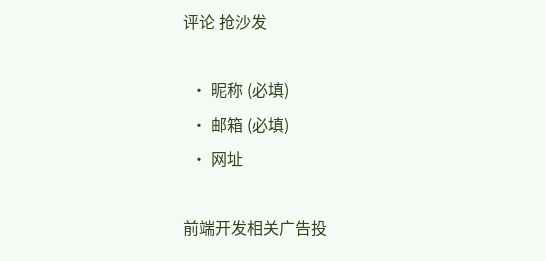评论 抢沙发

  • 昵称 (必填)
  • 邮箱 (必填)
  • 网址

前端开发相关广告投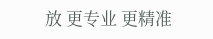放 更专业 更精准